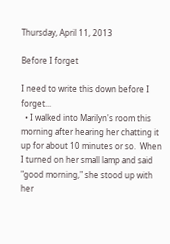Thursday, April 11, 2013

Before I forget

I need to write this down before I forget...
  • I walked into Marilyn's room this morning after hearing her chatting it up for about 10 minutes or so.  When I turned on her small lamp and said "good morning," she stood up with her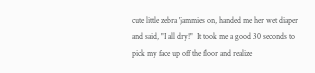cute little zebra 'jammies on, handed me her wet diaper and said, "I all dry!"  It took me a good 30 seconds to pick my face up off the floor and realize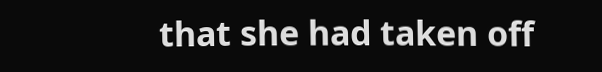that she had taken off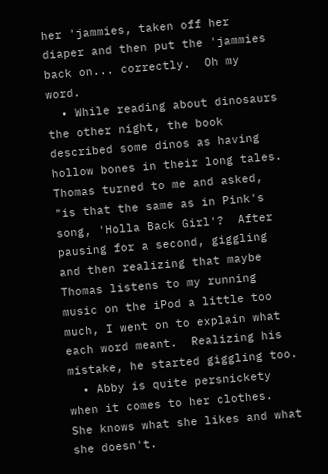her 'jammies, taken off her diaper and then put the 'jammies back on... correctly.  Oh my word.
  • While reading about dinosaurs the other night, the book described some dinos as having hollow bones in their long tales.  Thomas turned to me and asked, "is that the same as in Pink's song, 'Holla Back Girl'?  After pausing for a second, giggling and then realizing that maybe Thomas listens to my running music on the iPod a little too much, I went on to explain what each word meant.  Realizing his mistake, he started giggling too.
  • Abby is quite persnickety when it comes to her clothes.  She knows what she likes and what she doesn't.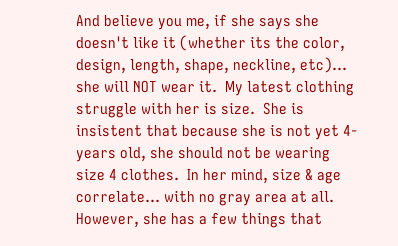And believe you me, if she says she doesn't like it (whether its the color, design, length, shape, neckline, etc)... she will NOT wear it.  My latest clothing struggle with her is size.  She is insistent that because she is not yet 4-years old, she should not be wearing size 4 clothes.  In her mind, size & age correlate... with no gray area at all.  However, she has a few things that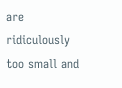are ridiculously too small and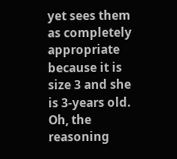yet sees them as completely appropriate because it is size 3 and she is 3-years old.  Oh, the reasoning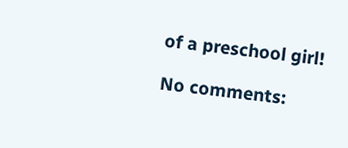of a preschool girl!

No comments: